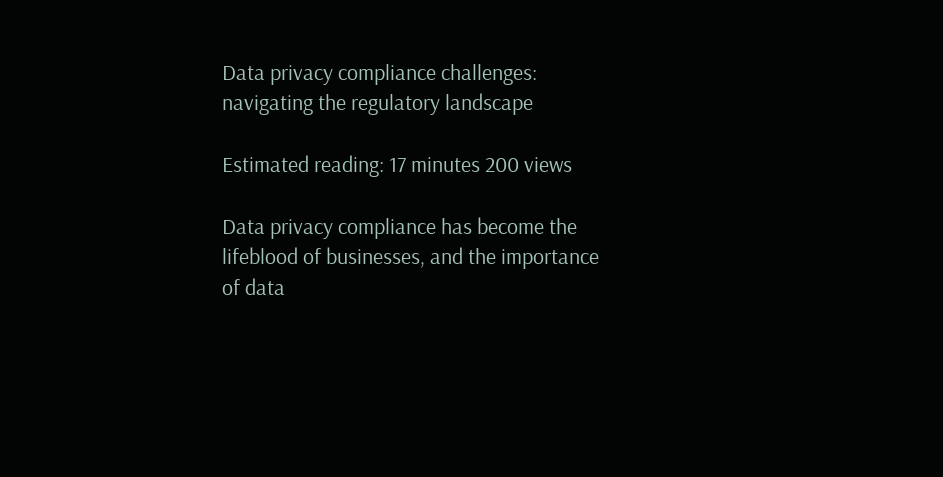Data privacy compliance challenges: navigating the regulatory landscape

Estimated reading: 17 minutes 200 views

Data privacy compliance has become the lifeblood of businesses, and the importance of data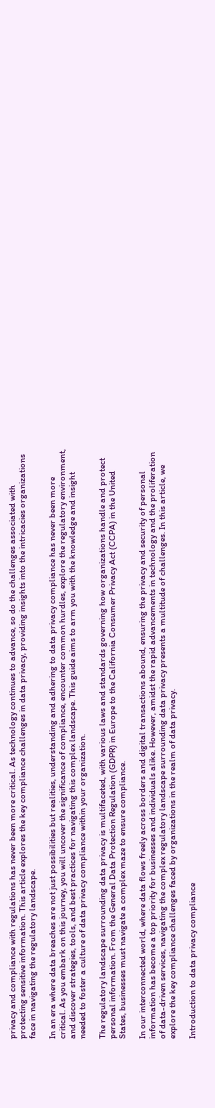privacy and compliance with regulations has never been more critical. As technology continues to advance, so do the challenges associated with protecting sensitive information. This article explores the key compliance challenges in data privacy, providing insights into the intricacies organizations face in navigating the regulatory landscape.

In an era where data breaches are not just possibilities but realities, understanding and adhering to data privacy compliance has never been more critical. As you embark on this journey, you will uncover the significance of compliance, encounter common hurdles, explore the regulatory environment, and discover strategies, tools, and best practices for navigating this complex landscape. This guide aims to arm you with the knowledge and insight needed to foster a culture of data privacy compliance within your organization.

The regulatory landscape surrounding data privacy is multifaceted, with various laws and standards governing how organizations handle and protect personal information. From the General Data Protection Regulation (GDPR) in Europe to the California Consumer Privacy Act (CCPA) in the United States, businesses must navigate a complex maze to ensure compliance.

In our interconnected world, where data flows freely across borders and digital transactions abound, ensuring the privacy and security of personal information has become a top priority for businesses and individuals alike. However, amidst the rapid advancements in technology and the proliferation of data-driven services, navigating the complex regulatory landscape surrounding data privacy presents a multitude of challenges. In this article, we explore the key compliance challenges faced by organizations in the realm of data privacy.

Introduction to data privacy compliance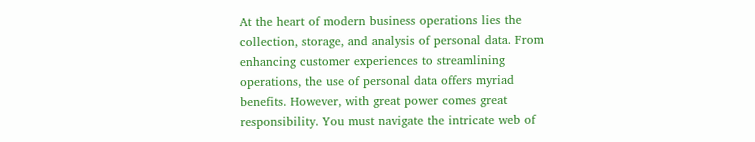At the heart of modern business operations lies the collection, storage, and analysis of personal data. From enhancing customer experiences to streamlining operations, the use of personal data offers myriad benefits. However, with great power comes great responsibility. You must navigate the intricate web of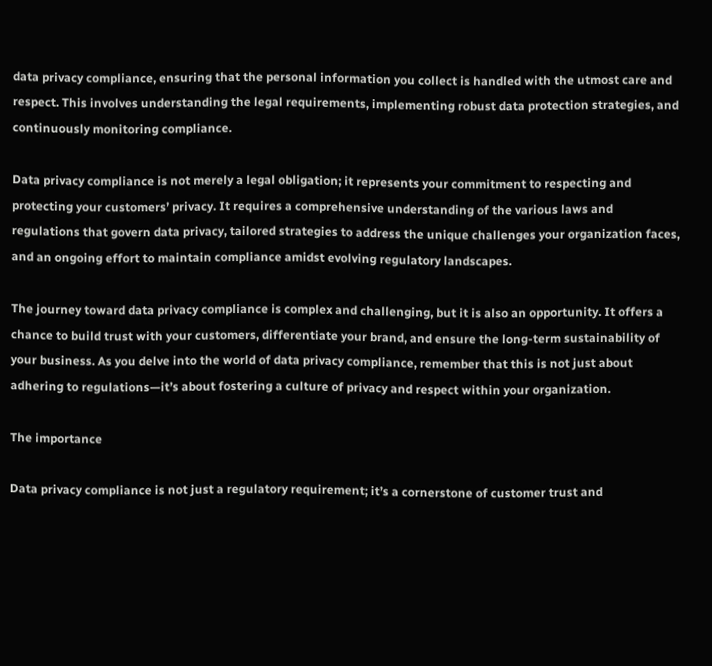data privacy compliance, ensuring that the personal information you collect is handled with the utmost care and respect. This involves understanding the legal requirements, implementing robust data protection strategies, and continuously monitoring compliance.

Data privacy compliance is not merely a legal obligation; it represents your commitment to respecting and protecting your customers’ privacy. It requires a comprehensive understanding of the various laws and regulations that govern data privacy, tailored strategies to address the unique challenges your organization faces, and an ongoing effort to maintain compliance amidst evolving regulatory landscapes.

The journey toward data privacy compliance is complex and challenging, but it is also an opportunity. It offers a chance to build trust with your customers, differentiate your brand, and ensure the long-term sustainability of your business. As you delve into the world of data privacy compliance, remember that this is not just about adhering to regulations—it’s about fostering a culture of privacy and respect within your organization.

The importance

Data privacy compliance is not just a regulatory requirement; it’s a cornerstone of customer trust and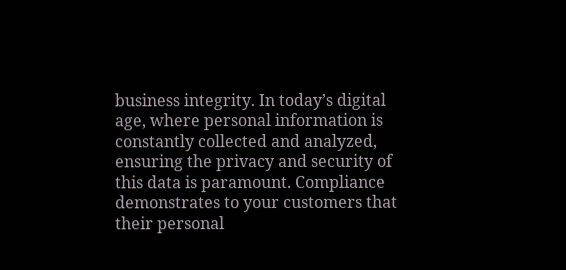business integrity. In today’s digital age, where personal information is constantly collected and analyzed, ensuring the privacy and security of this data is paramount. Compliance demonstrates to your customers that their personal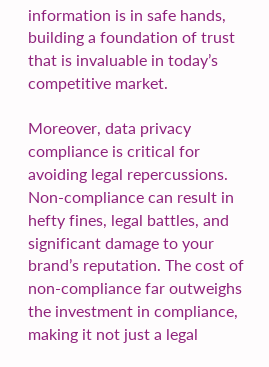information is in safe hands, building a foundation of trust that is invaluable in today’s competitive market.

Moreover, data privacy compliance is critical for avoiding legal repercussions. Non-compliance can result in hefty fines, legal battles, and significant damage to your brand’s reputation. The cost of non-compliance far outweighs the investment in compliance, making it not just a legal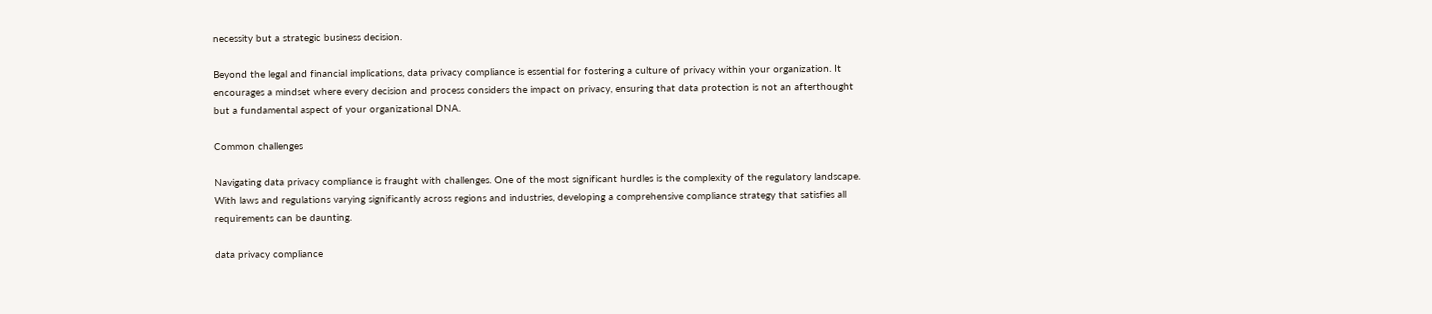necessity but a strategic business decision.

Beyond the legal and financial implications, data privacy compliance is essential for fostering a culture of privacy within your organization. It encourages a mindset where every decision and process considers the impact on privacy, ensuring that data protection is not an afterthought but a fundamental aspect of your organizational DNA.

Common challenges

Navigating data privacy compliance is fraught with challenges. One of the most significant hurdles is the complexity of the regulatory landscape. With laws and regulations varying significantly across regions and industries, developing a comprehensive compliance strategy that satisfies all requirements can be daunting.

data privacy compliance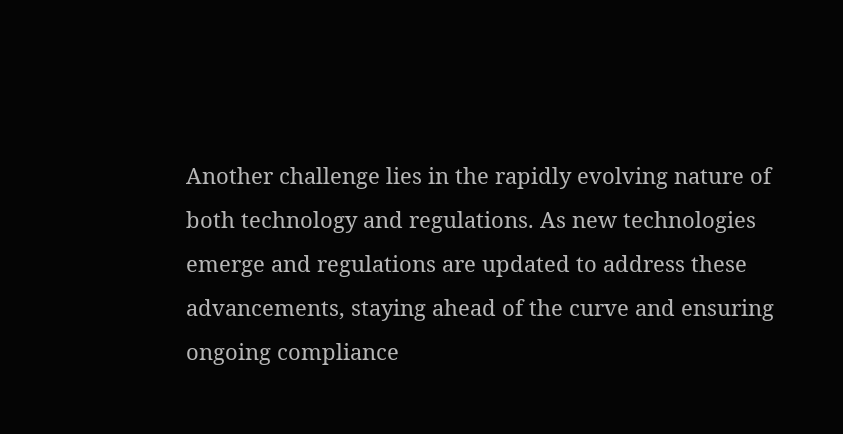Another challenge lies in the rapidly evolving nature of both technology and regulations. As new technologies emerge and regulations are updated to address these advancements, staying ahead of the curve and ensuring ongoing compliance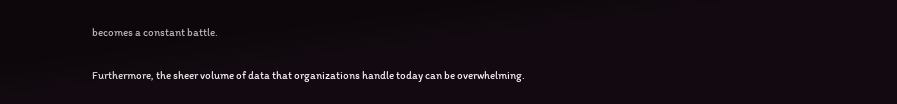becomes a constant battle.

Furthermore, the sheer volume of data that organizations handle today can be overwhelming.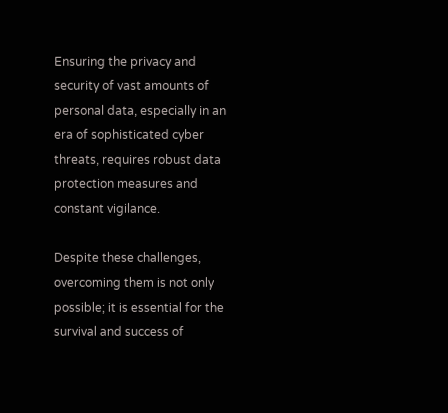Ensuring the privacy and security of vast amounts of personal data, especially in an era of sophisticated cyber threats, requires robust data protection measures and constant vigilance.

Despite these challenges, overcoming them is not only possible; it is essential for the survival and success of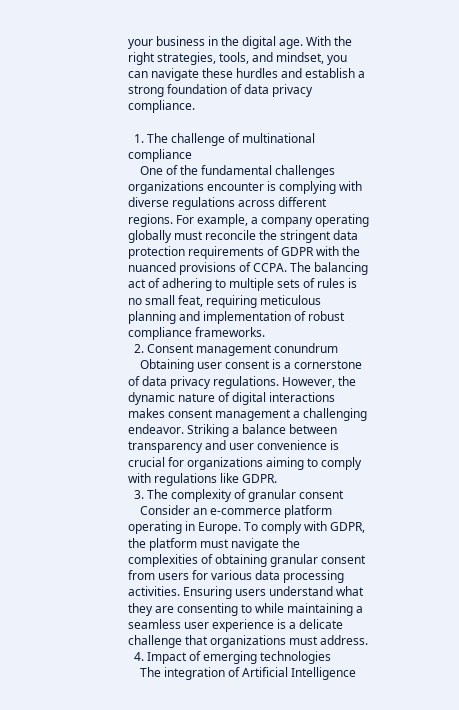your business in the digital age. With the right strategies, tools, and mindset, you can navigate these hurdles and establish a strong foundation of data privacy compliance.

  1. The challenge of multinational compliance
    One of the fundamental challenges organizations encounter is complying with diverse regulations across different regions. For example, a company operating globally must reconcile the stringent data protection requirements of GDPR with the nuanced provisions of CCPA. The balancing act of adhering to multiple sets of rules is no small feat, requiring meticulous planning and implementation of robust compliance frameworks.
  2. Consent management conundrum
    Obtaining user consent is a cornerstone of data privacy regulations. However, the dynamic nature of digital interactions makes consent management a challenging endeavor. Striking a balance between transparency and user convenience is crucial for organizations aiming to comply with regulations like GDPR.
  3. The complexity of granular consent
    Consider an e-commerce platform operating in Europe. To comply with GDPR, the platform must navigate the complexities of obtaining granular consent from users for various data processing activities. Ensuring users understand what they are consenting to while maintaining a seamless user experience is a delicate challenge that organizations must address.
  4. Impact of emerging technologies
    The integration of Artificial Intelligence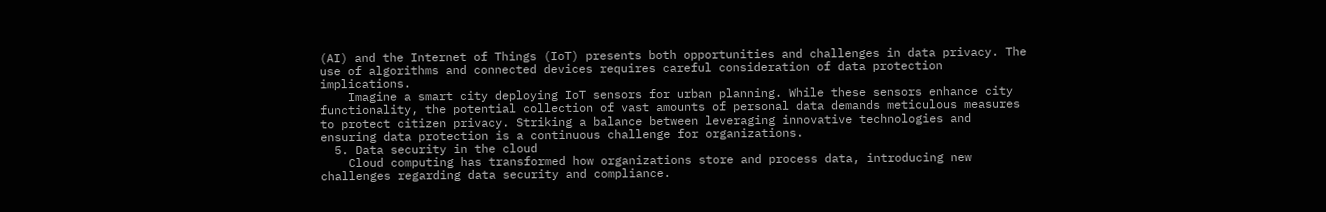(AI) and the Internet of Things (IoT) presents both opportunities and challenges in data privacy. The use of algorithms and connected devices requires careful consideration of data protection implications.
    Imagine a smart city deploying IoT sensors for urban planning. While these sensors enhance city functionality, the potential collection of vast amounts of personal data demands meticulous measures to protect citizen privacy. Striking a balance between leveraging innovative technologies and ensuring data protection is a continuous challenge for organizations.
  5. Data security in the cloud
    Cloud computing has transformed how organizations store and process data, introducing new challenges regarding data security and compliance.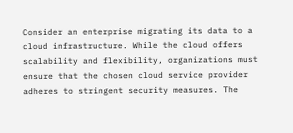Consider an enterprise migrating its data to a cloud infrastructure. While the cloud offers scalability and flexibility, organizations must ensure that the chosen cloud service provider adheres to stringent security measures. The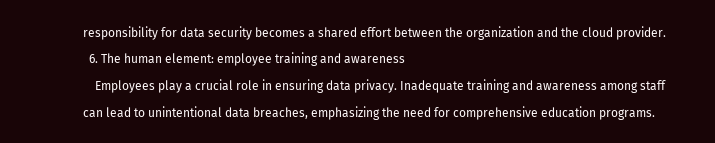responsibility for data security becomes a shared effort between the organization and the cloud provider.
  6. The human element: employee training and awareness
    Employees play a crucial role in ensuring data privacy. Inadequate training and awareness among staff can lead to unintentional data breaches, emphasizing the need for comprehensive education programs.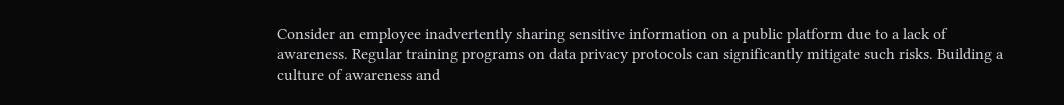Consider an employee inadvertently sharing sensitive information on a public platform due to a lack of awareness. Regular training programs on data privacy protocols can significantly mitigate such risks. Building a culture of awareness and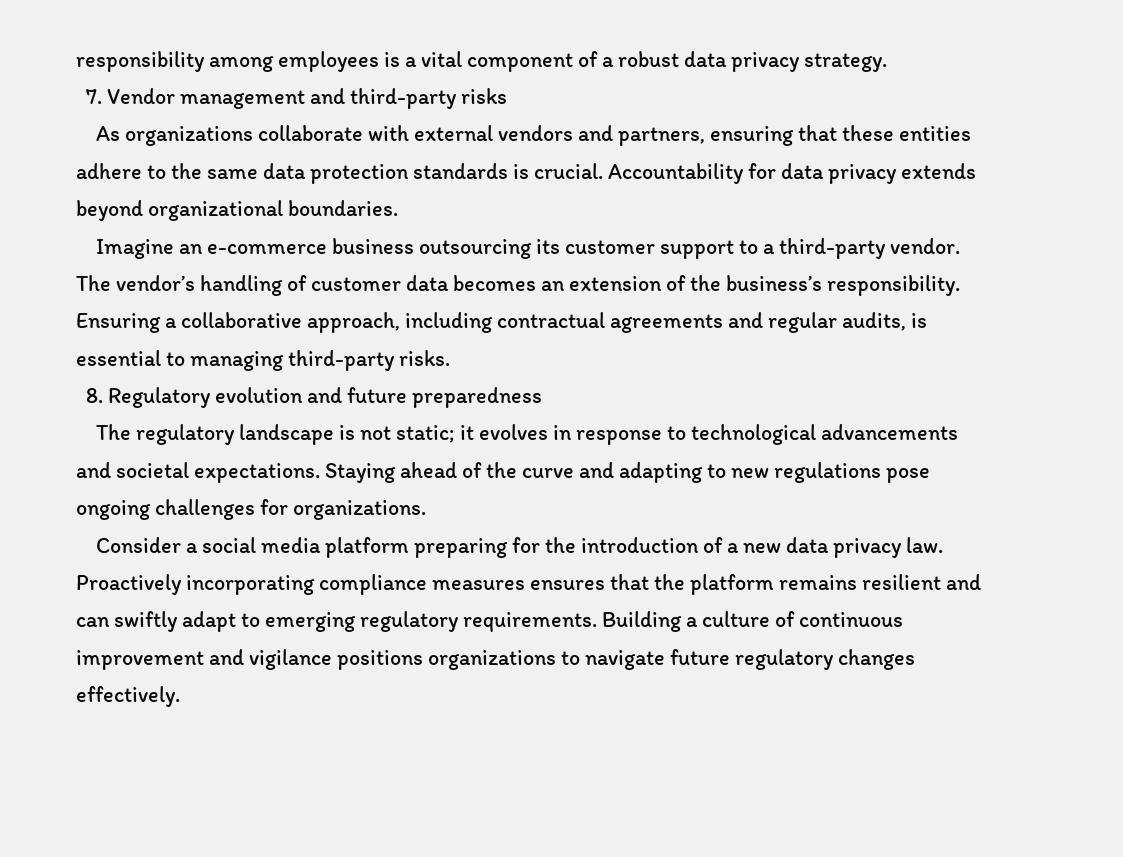responsibility among employees is a vital component of a robust data privacy strategy.
  7. Vendor management and third-party risks
    As organizations collaborate with external vendors and partners, ensuring that these entities adhere to the same data protection standards is crucial. Accountability for data privacy extends beyond organizational boundaries.
    Imagine an e-commerce business outsourcing its customer support to a third-party vendor. The vendor’s handling of customer data becomes an extension of the business’s responsibility. Ensuring a collaborative approach, including contractual agreements and regular audits, is essential to managing third-party risks.
  8. Regulatory evolution and future preparedness
    The regulatory landscape is not static; it evolves in response to technological advancements and societal expectations. Staying ahead of the curve and adapting to new regulations pose ongoing challenges for organizations.
    Consider a social media platform preparing for the introduction of a new data privacy law. Proactively incorporating compliance measures ensures that the platform remains resilient and can swiftly adapt to emerging regulatory requirements. Building a culture of continuous improvement and vigilance positions organizations to navigate future regulatory changes effectively.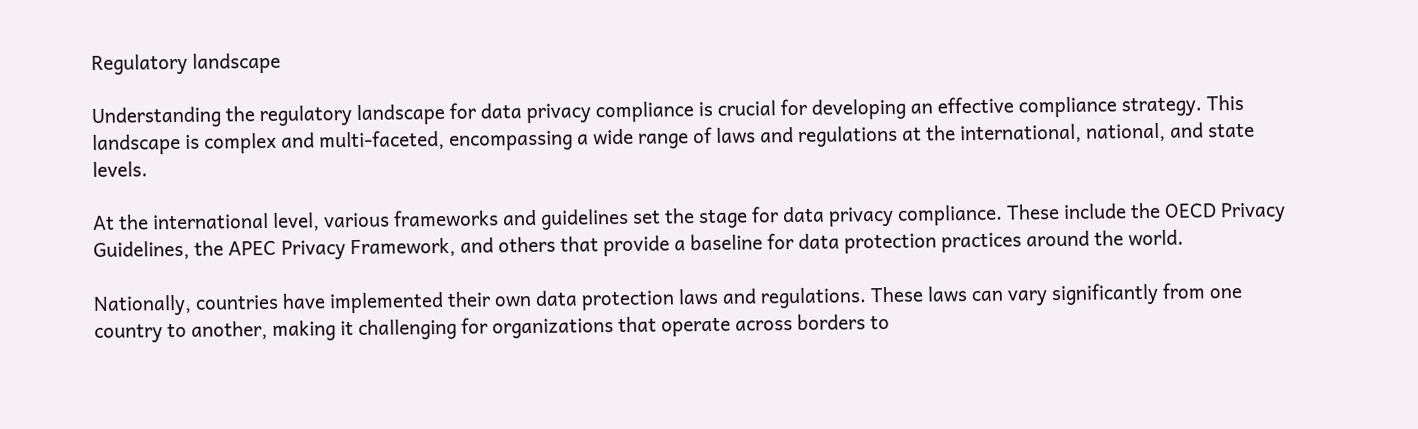Regulatory landscape

Understanding the regulatory landscape for data privacy compliance is crucial for developing an effective compliance strategy. This landscape is complex and multi-faceted, encompassing a wide range of laws and regulations at the international, national, and state levels.

At the international level, various frameworks and guidelines set the stage for data privacy compliance. These include the OECD Privacy Guidelines, the APEC Privacy Framework, and others that provide a baseline for data protection practices around the world.

Nationally, countries have implemented their own data protection laws and regulations. These laws can vary significantly from one country to another, making it challenging for organizations that operate across borders to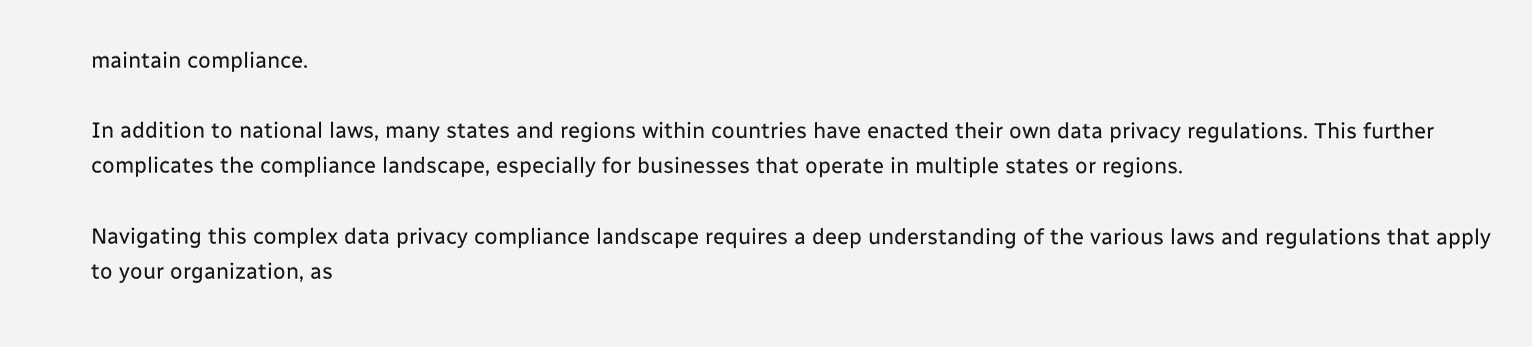maintain compliance.

In addition to national laws, many states and regions within countries have enacted their own data privacy regulations. This further complicates the compliance landscape, especially for businesses that operate in multiple states or regions.

Navigating this complex data privacy compliance landscape requires a deep understanding of the various laws and regulations that apply to your organization, as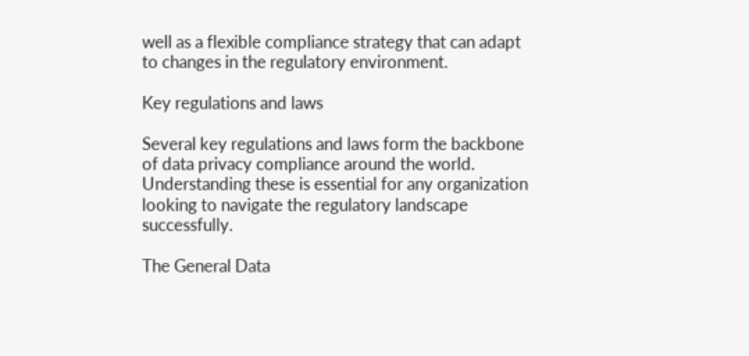well as a flexible compliance strategy that can adapt to changes in the regulatory environment.

Key regulations and laws

Several key regulations and laws form the backbone of data privacy compliance around the world. Understanding these is essential for any organization looking to navigate the regulatory landscape successfully.

The General Data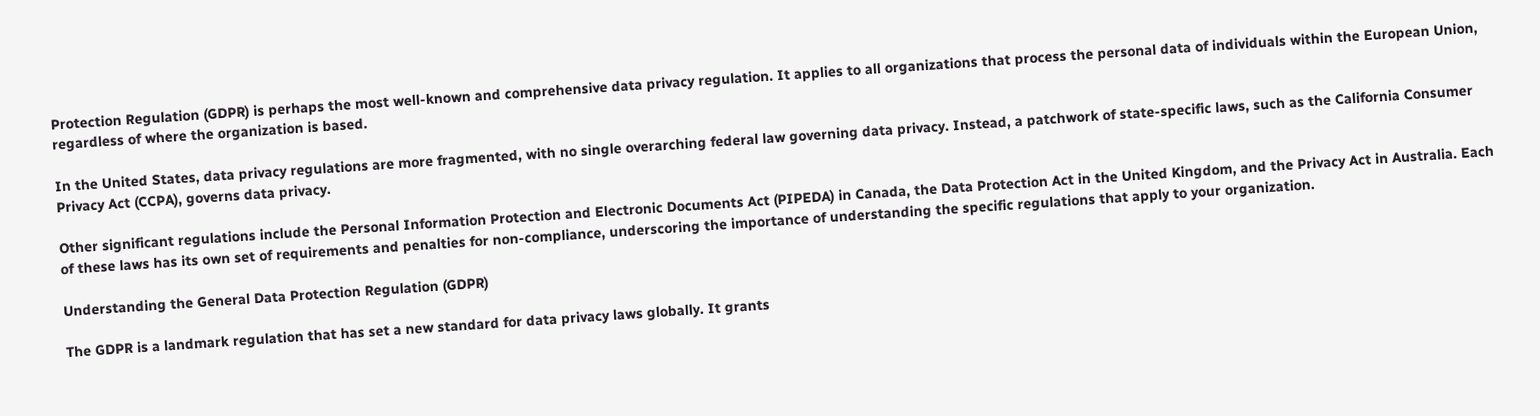Protection Regulation (GDPR) is perhaps the most well-known and comprehensive data privacy regulation. It applies to all organizations that process the personal data of individuals within the European Union, regardless of where the organization is based.

In the United States, data privacy regulations are more fragmented, with no single overarching federal law governing data privacy. Instead, a patchwork of state-specific laws, such as the California Consumer Privacy Act (CCPA), governs data privacy.

Other significant regulations include the Personal Information Protection and Electronic Documents Act (PIPEDA) in Canada, the Data Protection Act in the United Kingdom, and the Privacy Act in Australia. Each of these laws has its own set of requirements and penalties for non-compliance, underscoring the importance of understanding the specific regulations that apply to your organization.

Understanding the General Data Protection Regulation (GDPR)

The GDPR is a landmark regulation that has set a new standard for data privacy laws globally. It grants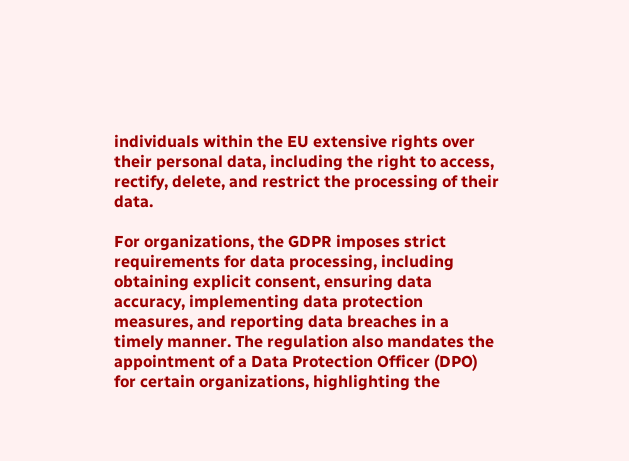individuals within the EU extensive rights over their personal data, including the right to access, rectify, delete, and restrict the processing of their data.

For organizations, the GDPR imposes strict requirements for data processing, including obtaining explicit consent, ensuring data accuracy, implementing data protection measures, and reporting data breaches in a timely manner. The regulation also mandates the appointment of a Data Protection Officer (DPO) for certain organizations, highlighting the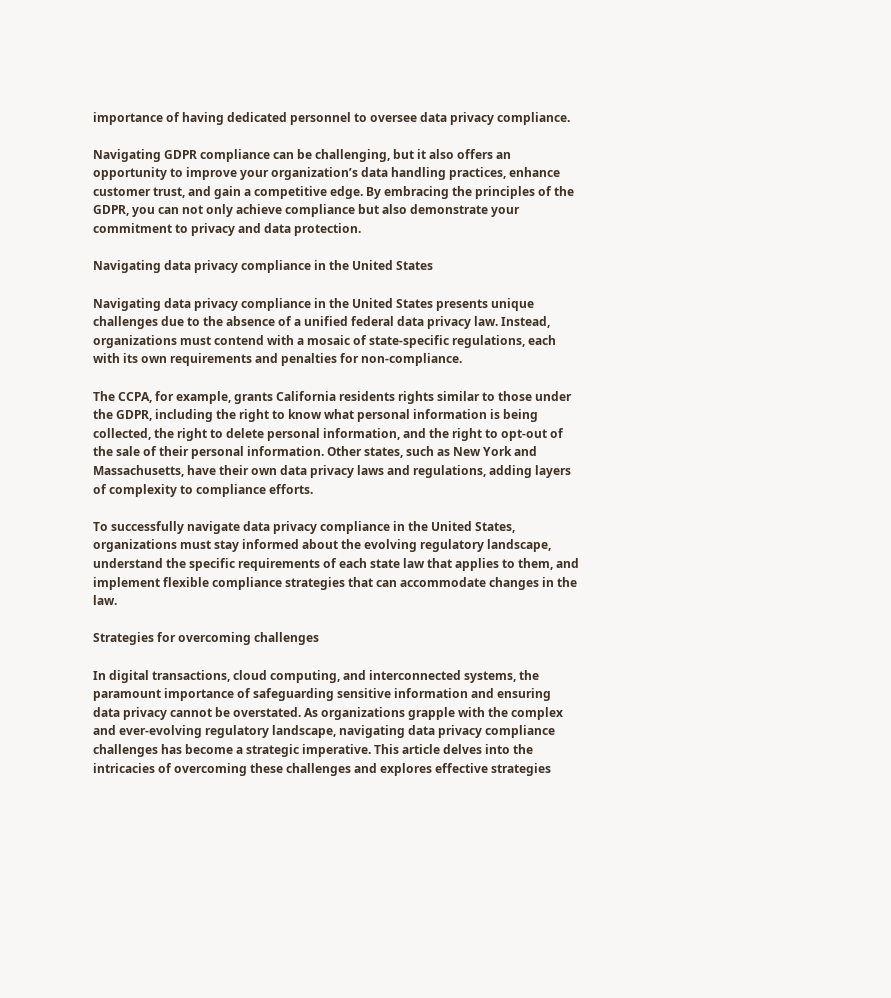importance of having dedicated personnel to oversee data privacy compliance.

Navigating GDPR compliance can be challenging, but it also offers an opportunity to improve your organization’s data handling practices, enhance customer trust, and gain a competitive edge. By embracing the principles of the GDPR, you can not only achieve compliance but also demonstrate your commitment to privacy and data protection.

Navigating data privacy compliance in the United States

Navigating data privacy compliance in the United States presents unique challenges due to the absence of a unified federal data privacy law. Instead, organizations must contend with a mosaic of state-specific regulations, each with its own requirements and penalties for non-compliance.

The CCPA, for example, grants California residents rights similar to those under the GDPR, including the right to know what personal information is being collected, the right to delete personal information, and the right to opt-out of the sale of their personal information. Other states, such as New York and Massachusetts, have their own data privacy laws and regulations, adding layers of complexity to compliance efforts.

To successfully navigate data privacy compliance in the United States, organizations must stay informed about the evolving regulatory landscape, understand the specific requirements of each state law that applies to them, and implement flexible compliance strategies that can accommodate changes in the law.

Strategies for overcoming challenges

In digital transactions, cloud computing, and interconnected systems, the paramount importance of safeguarding sensitive information and ensuring data privacy cannot be overstated. As organizations grapple with the complex and ever-evolving regulatory landscape, navigating data privacy compliance challenges has become a strategic imperative. This article delves into the intricacies of overcoming these challenges and explores effective strategies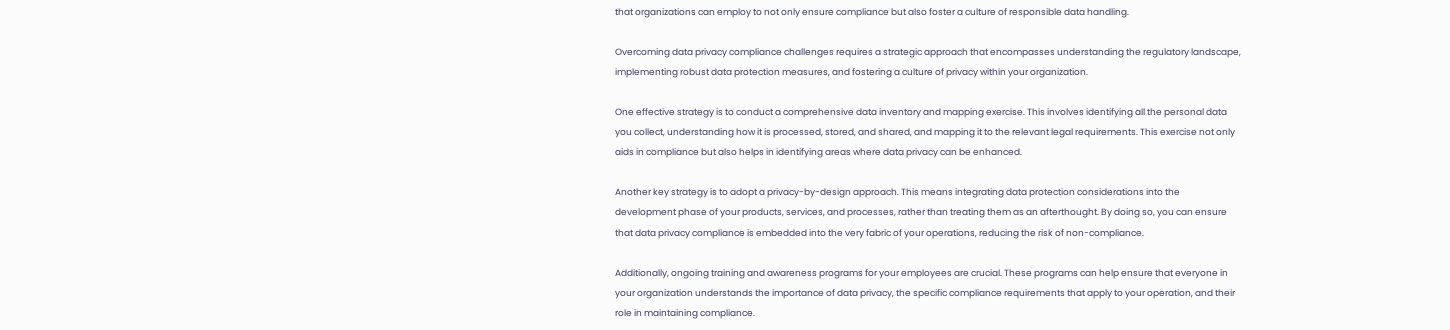that organizations can employ to not only ensure compliance but also foster a culture of responsible data handling.

Overcoming data privacy compliance challenges requires a strategic approach that encompasses understanding the regulatory landscape, implementing robust data protection measures, and fostering a culture of privacy within your organization.

One effective strategy is to conduct a comprehensive data inventory and mapping exercise. This involves identifying all the personal data you collect, understanding how it is processed, stored, and shared, and mapping it to the relevant legal requirements. This exercise not only aids in compliance but also helps in identifying areas where data privacy can be enhanced.

Another key strategy is to adopt a privacy-by-design approach. This means integrating data protection considerations into the development phase of your products, services, and processes, rather than treating them as an afterthought. By doing so, you can ensure that data privacy compliance is embedded into the very fabric of your operations, reducing the risk of non-compliance.

Additionally, ongoing training and awareness programs for your employees are crucial. These programs can help ensure that everyone in your organization understands the importance of data privacy, the specific compliance requirements that apply to your operation, and their role in maintaining compliance.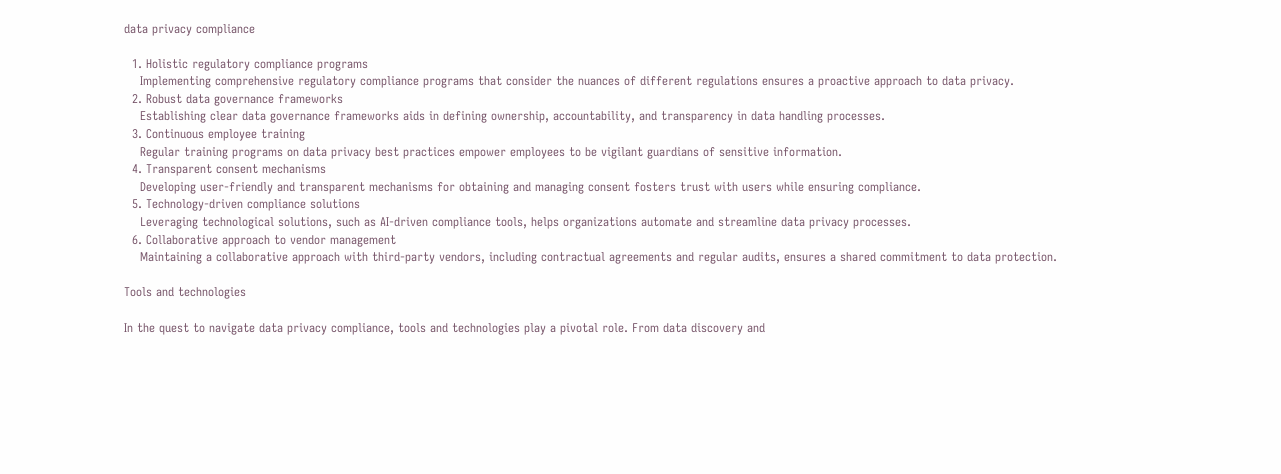data privacy compliance

  1. Holistic regulatory compliance programs
    Implementing comprehensive regulatory compliance programs that consider the nuances of different regulations ensures a proactive approach to data privacy.
  2. Robust data governance frameworks
    Establishing clear data governance frameworks aids in defining ownership, accountability, and transparency in data handling processes.
  3. Continuous employee training
    Regular training programs on data privacy best practices empower employees to be vigilant guardians of sensitive information.
  4. Transparent consent mechanisms
    Developing user-friendly and transparent mechanisms for obtaining and managing consent fosters trust with users while ensuring compliance.
  5. Technology-driven compliance solutions
    Leveraging technological solutions, such as AI-driven compliance tools, helps organizations automate and streamline data privacy processes.
  6. Collaborative approach to vendor management
    Maintaining a collaborative approach with third-party vendors, including contractual agreements and regular audits, ensures a shared commitment to data protection.

Tools and technologies

In the quest to navigate data privacy compliance, tools and technologies play a pivotal role. From data discovery and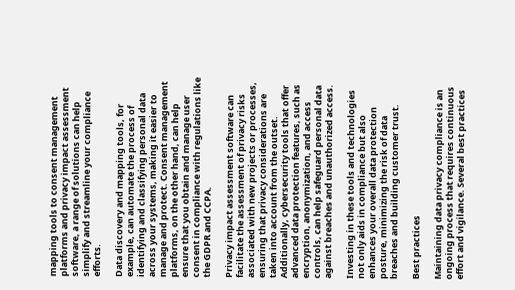mapping tools to consent management platforms and privacy impact assessment software, a range of solutions can help simplify and streamline your compliance efforts.

Data discovery and mapping tools, for example, can automate the process of identifying and classifying personal data across your systems, making it easier to manage and protect. Consent management platforms, on the other hand, can help ensure that you obtain and manage user consent in compliance with regulations like the GDPR and CCPA.

Privacy impact assessment software can facilitate the assessment of privacy risks associated with new projects or processes, ensuring that privacy considerations are taken into account from the outset. Additionally, cybersecurity tools that offer advanced data protection features, such as encryption, anonymization, and access controls, can help safeguard personal data against breaches and unauthorized access.

Investing in these tools and technologies not only aids in compliance but also enhances your overall data protection posture, minimizing the risk of data breaches and building customer trust.

Best practices

Maintaining data privacy compliance is an ongoing process that requires continuous effort and vigilance. Several best practices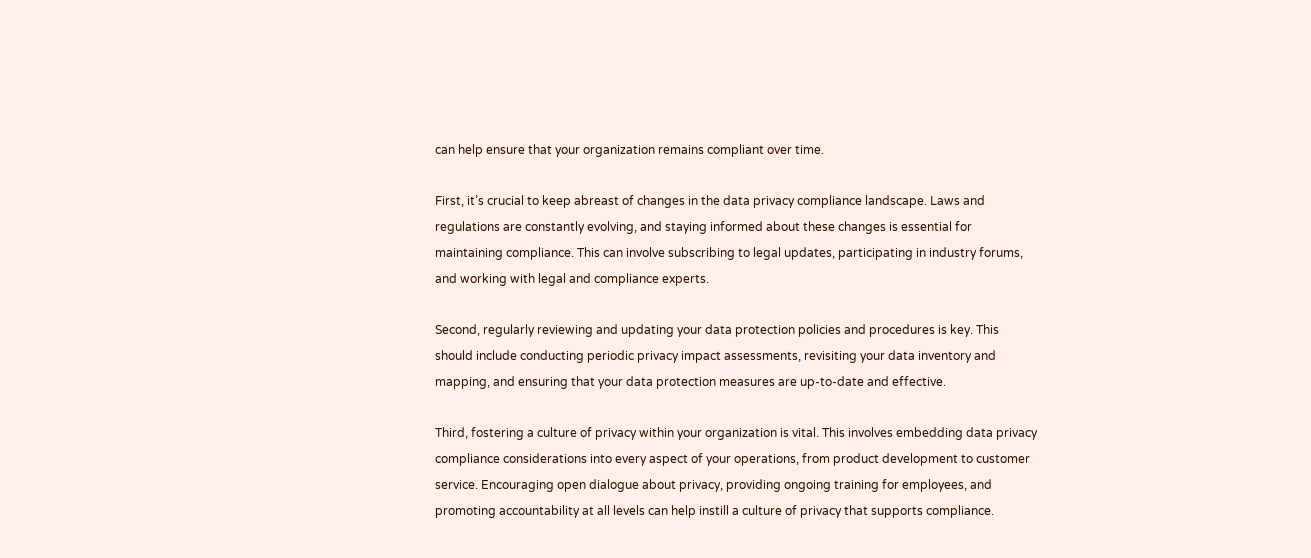can help ensure that your organization remains compliant over time.

First, it’s crucial to keep abreast of changes in the data privacy compliance landscape. Laws and regulations are constantly evolving, and staying informed about these changes is essential for maintaining compliance. This can involve subscribing to legal updates, participating in industry forums, and working with legal and compliance experts.

Second, regularly reviewing and updating your data protection policies and procedures is key. This should include conducting periodic privacy impact assessments, revisiting your data inventory and mapping, and ensuring that your data protection measures are up-to-date and effective.

Third, fostering a culture of privacy within your organization is vital. This involves embedding data privacy compliance considerations into every aspect of your operations, from product development to customer service. Encouraging open dialogue about privacy, providing ongoing training for employees, and promoting accountability at all levels can help instill a culture of privacy that supports compliance.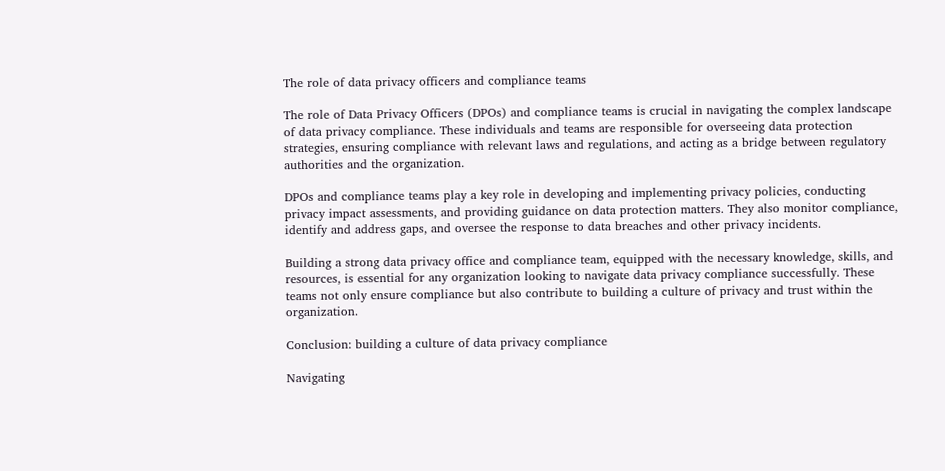The role of data privacy officers and compliance teams

The role of Data Privacy Officers (DPOs) and compliance teams is crucial in navigating the complex landscape of data privacy compliance. These individuals and teams are responsible for overseeing data protection strategies, ensuring compliance with relevant laws and regulations, and acting as a bridge between regulatory authorities and the organization.

DPOs and compliance teams play a key role in developing and implementing privacy policies, conducting privacy impact assessments, and providing guidance on data protection matters. They also monitor compliance, identify and address gaps, and oversee the response to data breaches and other privacy incidents.

Building a strong data privacy office and compliance team, equipped with the necessary knowledge, skills, and resources, is essential for any organization looking to navigate data privacy compliance successfully. These teams not only ensure compliance but also contribute to building a culture of privacy and trust within the organization.

Conclusion: building a culture of data privacy compliance

Navigating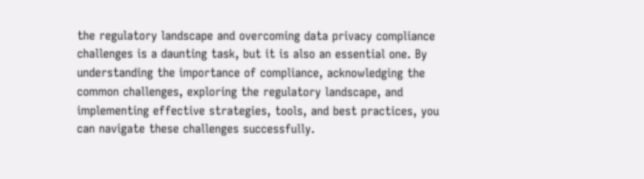the regulatory landscape and overcoming data privacy compliance challenges is a daunting task, but it is also an essential one. By understanding the importance of compliance, acknowledging the common challenges, exploring the regulatory landscape, and implementing effective strategies, tools, and best practices, you can navigate these challenges successfully.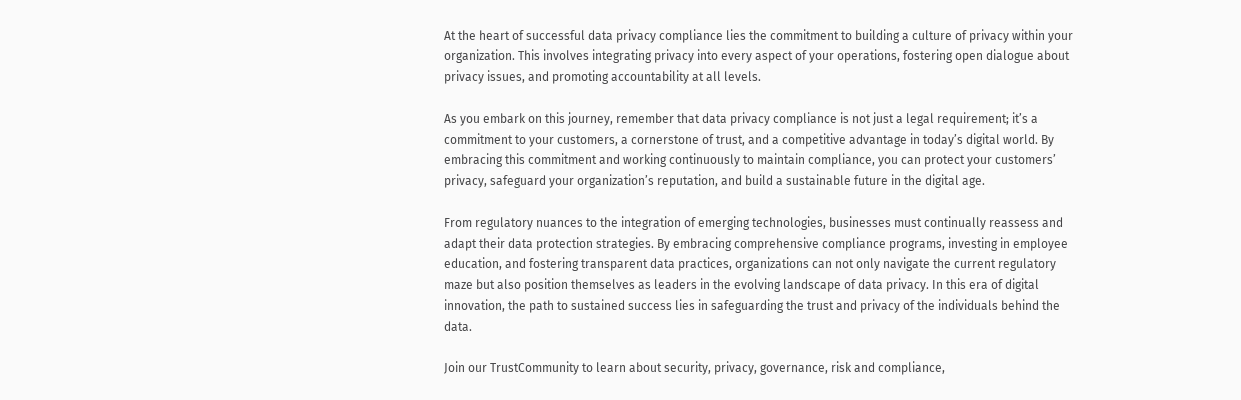At the heart of successful data privacy compliance lies the commitment to building a culture of privacy within your organization. This involves integrating privacy into every aspect of your operations, fostering open dialogue about privacy issues, and promoting accountability at all levels.

As you embark on this journey, remember that data privacy compliance is not just a legal requirement; it’s a commitment to your customers, a cornerstone of trust, and a competitive advantage in today’s digital world. By embracing this commitment and working continuously to maintain compliance, you can protect your customers’ privacy, safeguard your organization’s reputation, and build a sustainable future in the digital age.

From regulatory nuances to the integration of emerging technologies, businesses must continually reassess and adapt their data protection strategies. By embracing comprehensive compliance programs, investing in employee education, and fostering transparent data practices, organizations can not only navigate the current regulatory maze but also position themselves as leaders in the evolving landscape of data privacy. In this era of digital innovation, the path to sustained success lies in safeguarding the trust and privacy of the individuals behind the data.

Join our TrustCommunity to learn about security, privacy, governance, risk and compliance,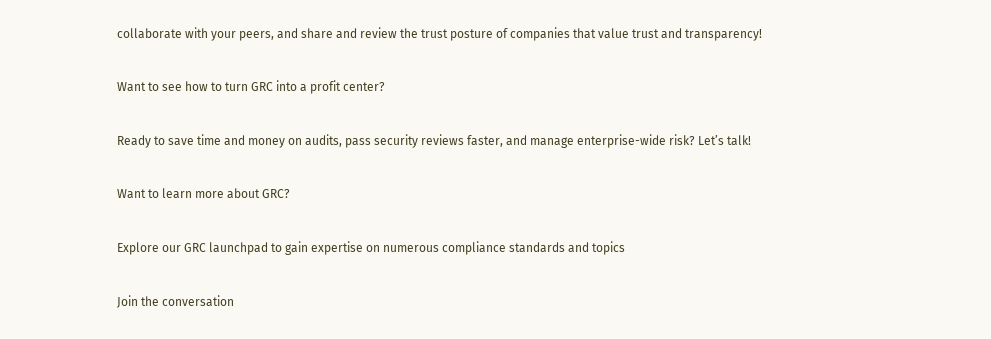collaborate with your peers, and share and review the trust posture of companies that value trust and transparency!

Want to see how to turn GRC into a profit center?

Ready to save time and money on audits, pass security reviews faster, and manage enterprise-wide risk? Let’s talk!

Want to learn more about GRC?

Explore our GRC launchpad to gain expertise on numerous compliance standards and topics

Join the conversation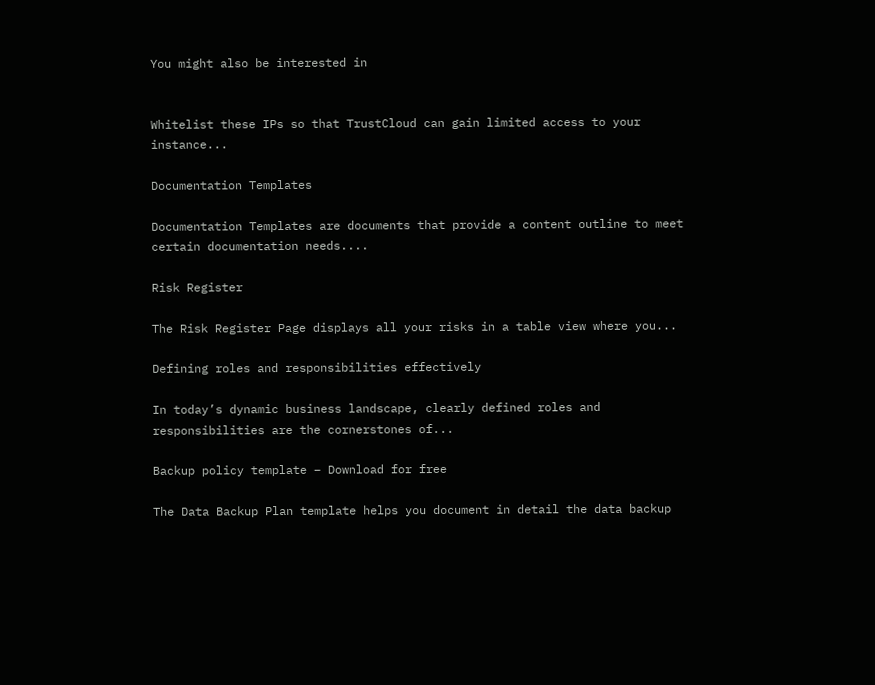You might also be interested in


Whitelist these IPs so that TrustCloud can gain limited access to your instance...

Documentation Templates

Documentation Templates are documents that provide a content outline to meet certain documentation needs....

Risk Register

The Risk Register Page displays all your risks in a table view where you...

Defining roles and responsibilities effectively

In today’s dynamic business landscape, clearly defined roles and responsibilities are the cornerstones of...

Backup policy template – Download for free

The Data Backup Plan template helps you document in detail the data backup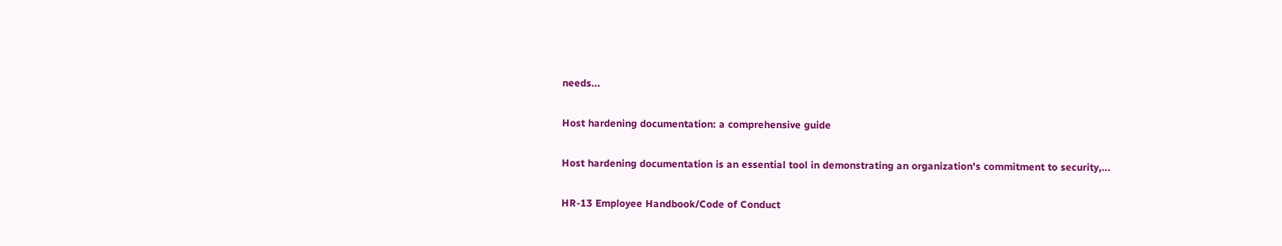needs...

Host hardening documentation: a comprehensive guide

Host hardening documentation is an essential tool in demonstrating an organization's commitment to security,...

HR-13 Employee Handbook/Code of Conduct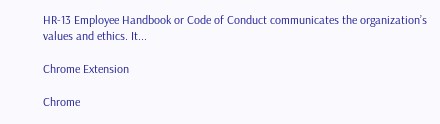HR-13 Employee Handbook or Code of Conduct communicates the organization’s values and ethics. It...

Chrome Extension

Chrome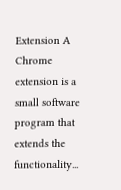Extension A Chrome extension is a small software program that extends the functionality...